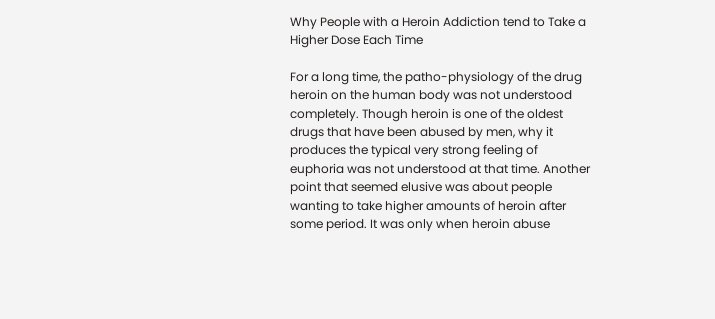Why People with a Heroin Addiction tend to Take a Higher Dose Each Time

For a long time, the patho-physiology of the drug heroin on the human body was not understood completely. Though heroin is one of the oldest drugs that have been abused by men, why it produces the typical very strong feeling of euphoria was not understood at that time. Another point that seemed elusive was about people wanting to take higher amounts of heroin after some period. It was only when heroin abuse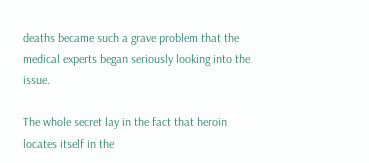deaths became such a grave problem that the medical experts began seriously looking into the issue.

The whole secret lay in the fact that heroin locates itself in the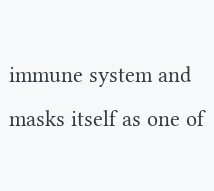immune system and masks itself as one of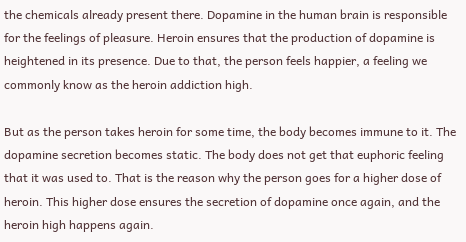the chemicals already present there. Dopamine in the human brain is responsible for the feelings of pleasure. Heroin ensures that the production of dopamine is heightened in its presence. Due to that, the person feels happier, a feeling we commonly know as the heroin addiction high.

But as the person takes heroin for some time, the body becomes immune to it. The dopamine secretion becomes static. The body does not get that euphoric feeling that it was used to. That is the reason why the person goes for a higher dose of heroin. This higher dose ensures the secretion of dopamine once again, and the heroin high happens again.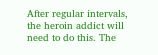After regular intervals, the heroin addict will need to do this. The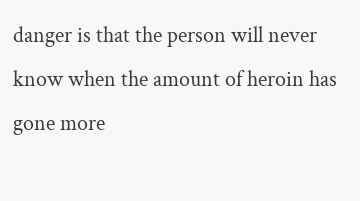danger is that the person will never know when the amount of heroin has gone more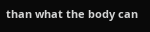than what the body can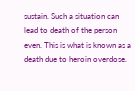sustain. Such a situation can lead to death of the person even. This is what is known as a death due to heroin overdose.